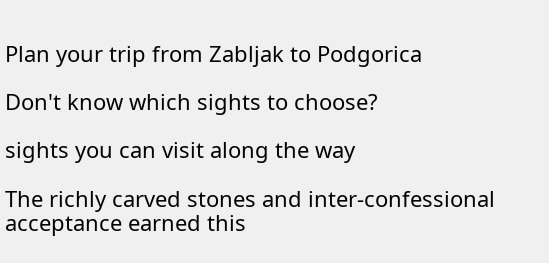Plan your trip from Zabljak to Podgorica

Don't know which sights to choose?

sights you can visit along the way

The richly carved stones and inter-confessional acceptance earned this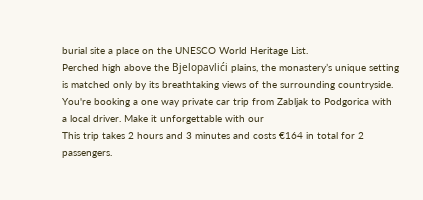burial site a place on the UNESCO World Heritage List.
Perched high above the Bjelopavlići plains, the monastery’s unique setting is matched only by its breathtaking views of the surrounding countryside.
You're booking a one way private car trip from Zabljak to Podgorica with a local driver. Make it unforgettable with our
This trip takes 2 hours and 3 minutes and costs €164 in total for 2 passengers.